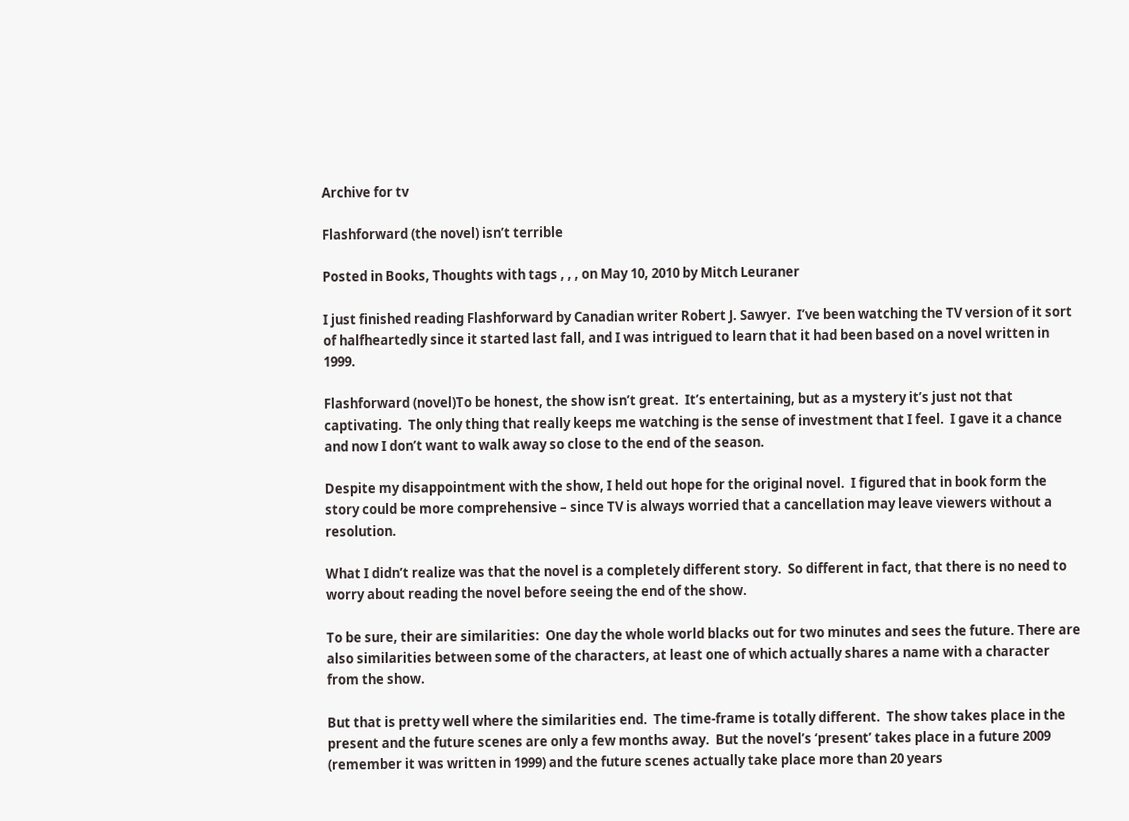Archive for tv

Flashforward (the novel) isn’t terrible

Posted in Books, Thoughts with tags , , , on May 10, 2010 by Mitch Leuraner

I just finished reading Flashforward by Canadian writer Robert J. Sawyer.  I’ve been watching the TV version of it sort of halfheartedly since it started last fall, and I was intrigued to learn that it had been based on a novel written in 1999.

Flashforward (novel)To be honest, the show isn’t great.  It’s entertaining, but as a mystery it’s just not that captivating.  The only thing that really keeps me watching is the sense of investment that I feel.  I gave it a chance and now I don’t want to walk away so close to the end of the season.

Despite my disappointment with the show, I held out hope for the original novel.  I figured that in book form the story could be more comprehensive – since TV is always worried that a cancellation may leave viewers without a resolution.

What I didn’t realize was that the novel is a completely different story.  So different in fact, that there is no need to worry about reading the novel before seeing the end of the show.

To be sure, their are similarities:  One day the whole world blacks out for two minutes and sees the future. There are also similarities between some of the characters, at least one of which actually shares a name with a character from the show.

But that is pretty well where the similarities end.  The time-frame is totally different.  The show takes place in the present and the future scenes are only a few months away.  But the novel’s ‘present’ takes place in a future 2009 (remember it was written in 1999) and the future scenes actually take place more than 20 years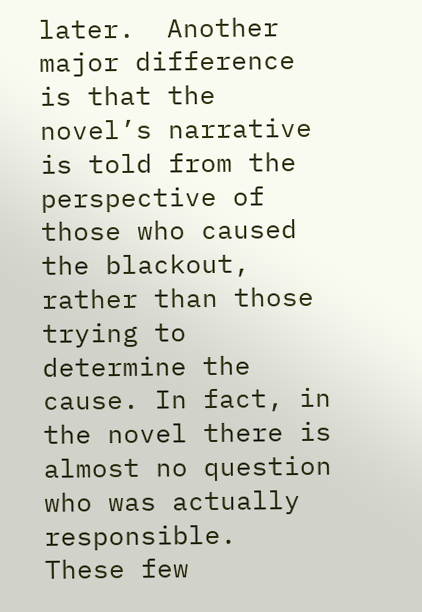later.  Another major difference is that the novel’s narrative is told from the perspective of those who caused the blackout, rather than those trying to determine the cause. In fact, in the novel there is almost no question who was actually responsible.  These few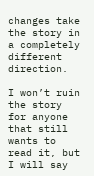changes take the story in a completely different direction.

I won’t ruin the story for anyone that still wants to read it, but I will say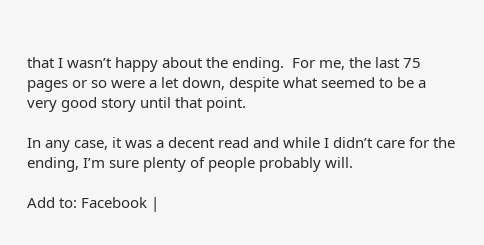that I wasn’t happy about the ending.  For me, the last 75 pages or so were a let down, despite what seemed to be a very good story until that point.

In any case, it was a decent read and while I didn’t care for the ending, I’m sure plenty of people probably will.

Add to: Facebook |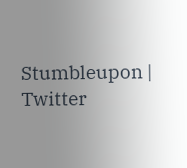Stumbleupon | Twitter